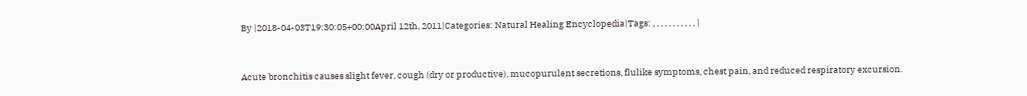By |2018-04-03T19:30:05+00:00April 12th, 2011|Categories: Natural Healing Encyclopedia|Tags: , , , , , , , , , , , |


Acute bronchitis causes slight fever, cough (dry or productive), mucopurulent secretions, flulike symptoms, chest pain, and reduced respiratory excursion.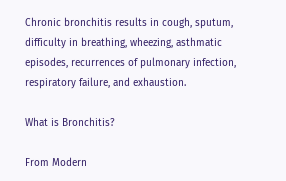Chronic bronchitis results in cough, sputum, difficulty in breathing, wheezing, asthmatic episodes, recurrences of pulmonary infection, respiratory failure, and exhaustion.

What is Bronchitis?

From Modern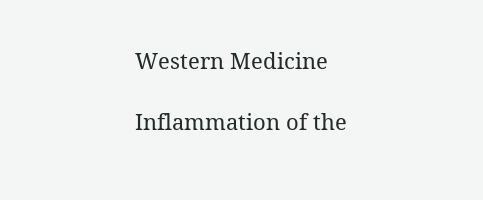Western Medicine

Inflammation of the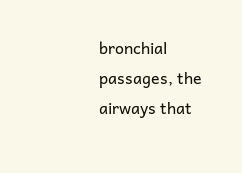bronchial passages, the airways that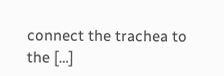connect the trachea to the […]